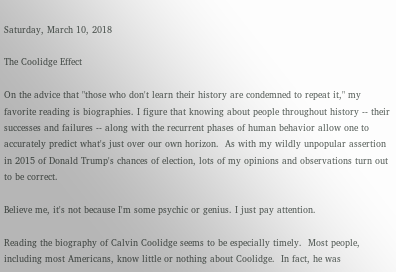Saturday, March 10, 2018

The Coolidge Effect

On the advice that "those who don't learn their history are condemned to repeat it," my favorite reading is biographies. I figure that knowing about people throughout history -- their successes and failures -- along with the recurrent phases of human behavior allow one to accurately predict what's just over our own horizon.  As with my wildly unpopular assertion in 2015 of Donald Trump's chances of election, lots of my opinions and observations turn out to be correct.

Believe me, it's not because I'm some psychic or genius. I just pay attention.

Reading the biography of Calvin Coolidge seems to be especially timely.  Most people, including most Americans, know little or nothing about Coolidge.  In fact, he was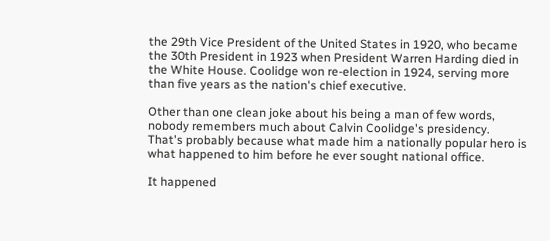the 29th Vice President of the United States in 1920, who became the 30th President in 1923 when President Warren Harding died in the White House. Coolidge won re-election in 1924, serving more than five years as the nation's chief executive.

Other than one clean joke about his being a man of few words, nobody remembers much about Calvin Coolidge's presidency.  That's probably because what made him a nationally popular hero is what happened to him before he ever sought national office.

It happened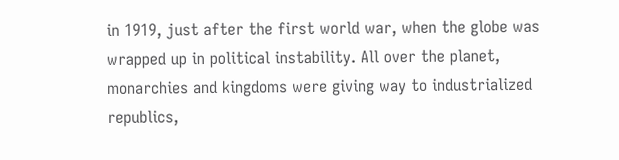in 1919, just after the first world war, when the globe was wrapped up in political instability. All over the planet, monarchies and kingdoms were giving way to industrialized republics,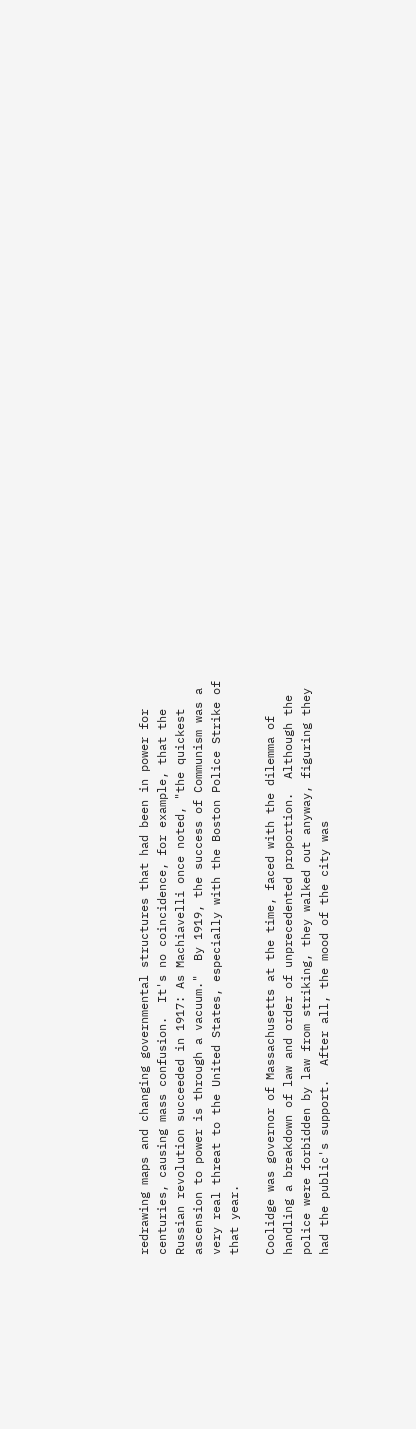redrawing maps and changing governmental structures that had been in power for centuries, causing mass confusion.  It's no coincidence, for example, that the Russian revolution succeeded in 1917: As Machiavelli once noted, "the quickest ascension to power is through a vacuum."  By 1919, the success of Communism was a very real threat to the United States, especially with the Boston Police Strike of that year.

Coolidge was governor of Massachusetts at the time, faced with the dilemma of handling a breakdown of law and order of unprecedented proportion.  Although the police were forbidden by law from striking, they walked out anyway, figuring they had the public's support.  After all, the mood of the city was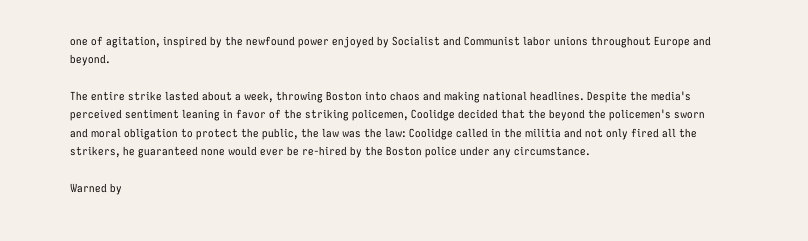one of agitation, inspired by the newfound power enjoyed by Socialist and Communist labor unions throughout Europe and beyond.

The entire strike lasted about a week, throwing Boston into chaos and making national headlines. Despite the media's perceived sentiment leaning in favor of the striking policemen, Coolidge decided that the beyond the policemen's sworn and moral obligation to protect the public, the law was the law: Coolidge called in the militia and not only fired all the strikers, he guaranteed none would ever be re-hired by the Boston police under any circumstance.

Warned by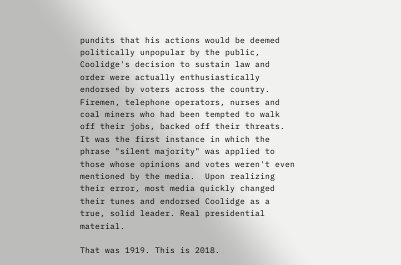pundits that his actions would be deemed politically unpopular by the public, Coolidge's decision to sustain law and order were actually enthusiastically endorsed by voters across the country. Firemen, telephone operators, nurses and coal miners who had been tempted to walk off their jobs, backed off their threats. It was the first instance in which the phrase "silent majority" was applied to those whose opinions and votes weren't even mentioned by the media.  Upon realizing their error, most media quickly changed their tunes and endorsed Coolidge as a true, solid leader. Real presidential material.

That was 1919. This is 2018.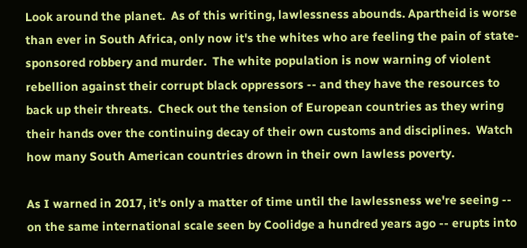Look around the planet.  As of this writing, lawlessness abounds. Apartheid is worse than ever in South Africa, only now it's the whites who are feeling the pain of state-sponsored robbery and murder.  The white population is now warning of violent rebellion against their corrupt black oppressors -- and they have the resources to back up their threats.  Check out the tension of European countries as they wring their hands over the continuing decay of their own customs and disciplines.  Watch how many South American countries drown in their own lawless poverty.

As I warned in 2017, it's only a matter of time until the lawlessness we're seeing -- on the same international scale seen by Coolidge a hundred years ago -- erupts into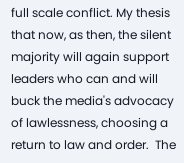full scale conflict. My thesis that now, as then, the silent majority will again support leaders who can and will buck the media's advocacy of lawlessness, choosing a return to law and order.  The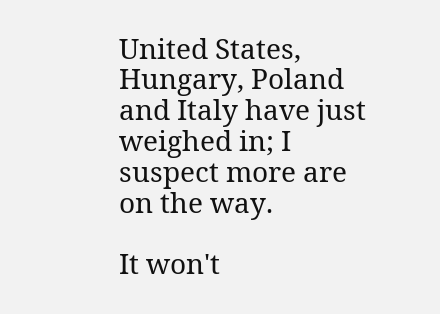United States, Hungary, Poland and Italy have just weighed in; I suspect more are on the way.

It won't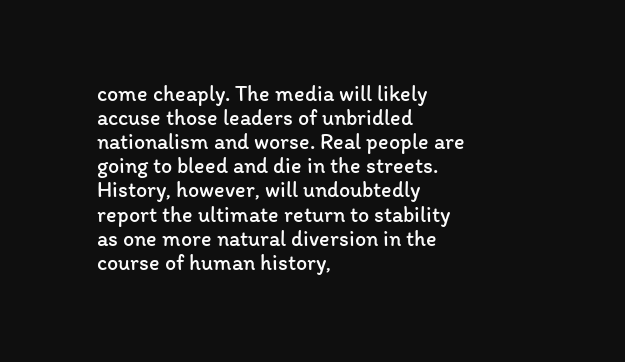come cheaply. The media will likely accuse those leaders of unbridled nationalism and worse. Real people are going to bleed and die in the streets. History, however, will undoubtedly report the ultimate return to stability as one more natural diversion in the course of human history,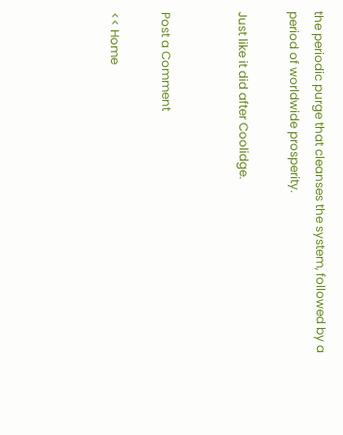the periodic purge that cleanses the system, followed by a period of worldwide prosperity.

Just like it did after Coolidge.


Post a Comment

<< Home